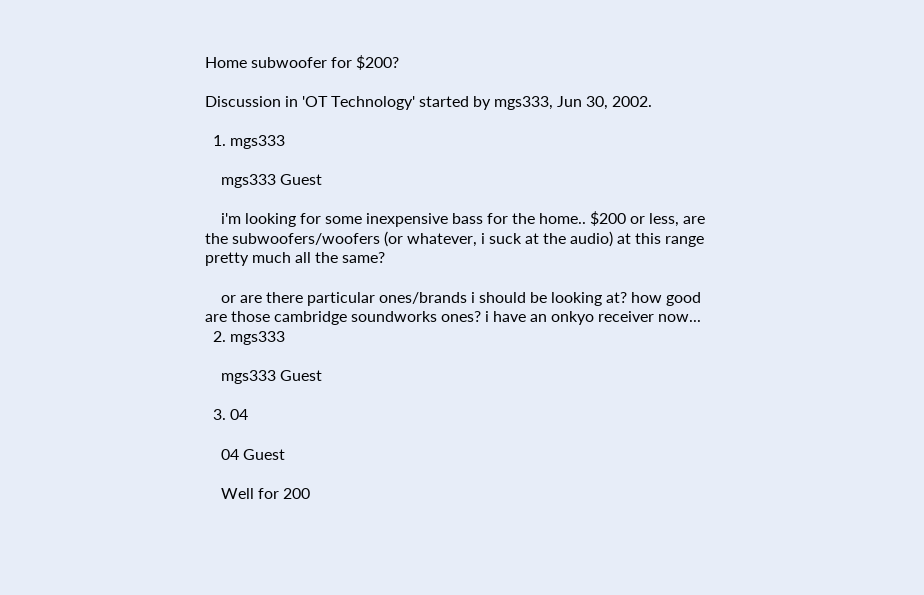Home subwoofer for $200?

Discussion in 'OT Technology' started by mgs333, Jun 30, 2002.

  1. mgs333

    mgs333 Guest

    i'm looking for some inexpensive bass for the home.. $200 or less, are the subwoofers/woofers (or whatever, i suck at the audio) at this range pretty much all the same?

    or are there particular ones/brands i should be looking at? how good are those cambridge soundworks ones? i have an onkyo receiver now...
  2. mgs333

    mgs333 Guest

  3. 04

    04 Guest

    Well for 200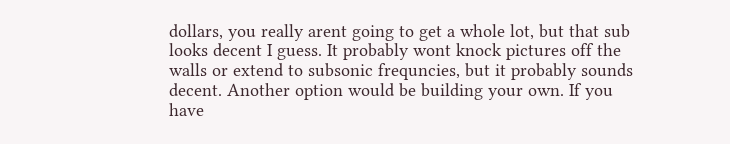dollars, you really arent going to get a whole lot, but that sub looks decent I guess. It probably wont knock pictures off the walls or extend to subsonic frequncies, but it probably sounds decent. Another option would be building your own. If you have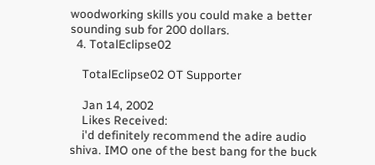woodworking skills you could make a better sounding sub for 200 dollars.
  4. TotalEclipse02

    TotalEclipse02 OT Supporter

    Jan 14, 2002
    Likes Received:
    i'd definitely recommend the adire audio shiva. IMO one of the best bang for the buck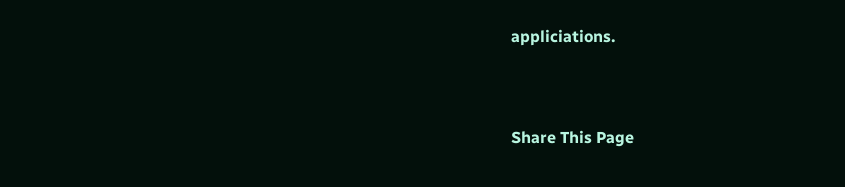appliciations.



Share This Page